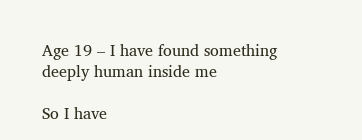Age 19 – I have found something deeply human inside me

So I have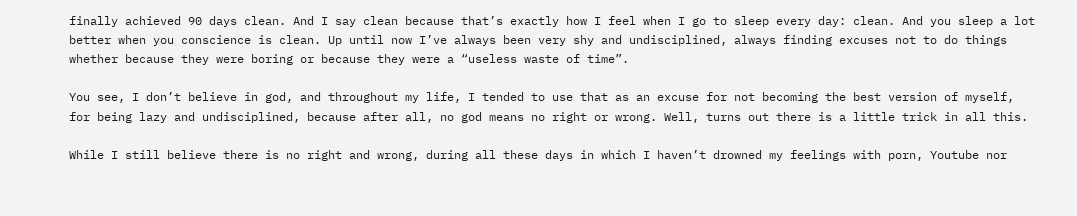finally achieved 90 days clean. And I say clean because that’s exactly how I feel when I go to sleep every day: clean. And you sleep a lot better when you conscience is clean. Up until now I’ve always been very shy and undisciplined, always finding excuses not to do things whether because they were boring or because they were a “useless waste of time”.

You see, I don’t believe in god, and throughout my life, I tended to use that as an excuse for not becoming the best version of myself, for being lazy and undisciplined, because after all, no god means no right or wrong. Well, turns out there is a little trick in all this.

While I still believe there is no right and wrong, during all these days in which I haven’t drowned my feelings with porn, Youtube nor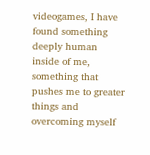videogames, I have found something deeply human inside of me, something that pushes me to greater things and overcoming myself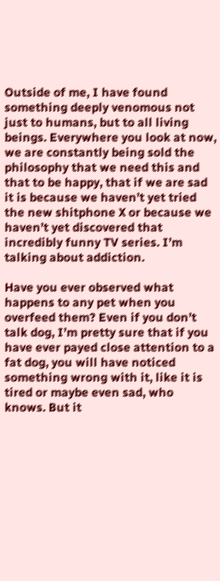Outside of me, I have found something deeply venomous not just to humans, but to all living beings. Everywhere you look at now, we are constantly being sold the philosophy that we need this and that to be happy, that if we are sad it is because we haven’t yet tried the new shitphone X or because we haven’t yet discovered that incredibly funny TV series. I’m talking about addiction.

Have you ever observed what happens to any pet when you overfeed them? Even if you don’t talk dog, I’m pretty sure that if you have ever payed close attention to a fat dog, you will have noticed something wrong with it, like it is tired or maybe even sad, who knows. But it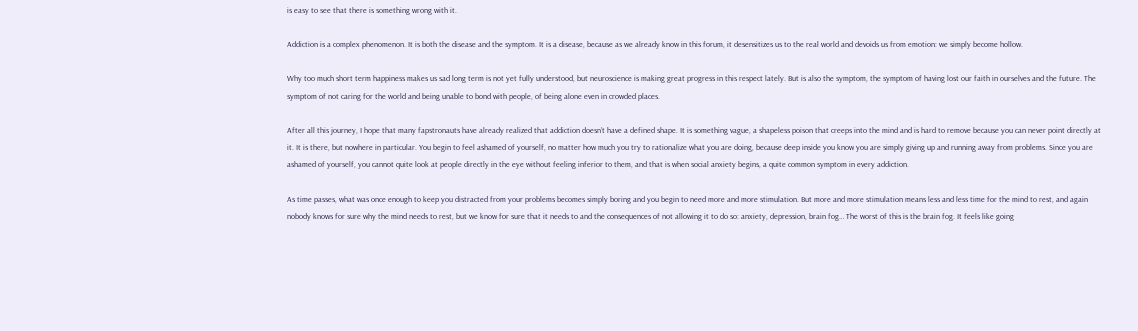is easy to see that there is something wrong with it.

Addiction is a complex phenomenon. It is both the disease and the symptom. It is a disease, because as we already know in this forum, it desensitizes us to the real world and devoids us from emotion: we simply become hollow.

Why too much short term happiness makes us sad long term is not yet fully understood, but neuroscience is making great progress in this respect lately. But is also the symptom, the symptom of having lost our faith in ourselves and the future. The symptom of not caring for the world and being unable to bond with people, of being alone even in crowded places.

After all this journey, I hope that many fapstronauts have already realized that addiction doesn’t have a defined shape. It is something vague, a shapeless poison that creeps into the mind and is hard to remove because you can never point directly at it. It is there, but nowhere in particular. You begin to feel ashamed of yourself, no matter how much you try to rationalize what you are doing, because deep inside you know you are simply giving up and running away from problems. Since you are ashamed of yourself, you cannot quite look at people directly in the eye without feeling inferior to them, and that is when social anxiety begins, a quite common symptom in every addiction.

As time passes, what was once enough to keep you distracted from your problems becomes simply boring and you begin to need more and more stimulation. But more and more stimulation means less and less time for the mind to rest, and again nobody knows for sure why the mind needs to rest, but we know for sure that it needs to and the consequences of not allowing it to do so: anxiety, depression, brain fog… The worst of this is the brain fog. It feels like going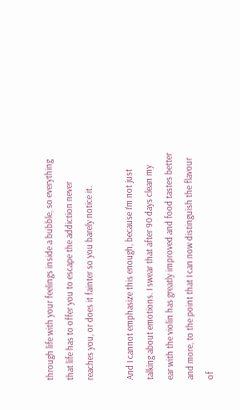through life with your feelings inside a bubble, so everything that life has to offer you to escape the addiction never reaches you, or does it fainter so you barely notice it.

And I cannot emphasize this enough, because I’m not just talking about emotions. I swear that after 90 days clean my ear with the violin has greatly improved and food tastes better and more, to the point that I can now distinguish the flavour of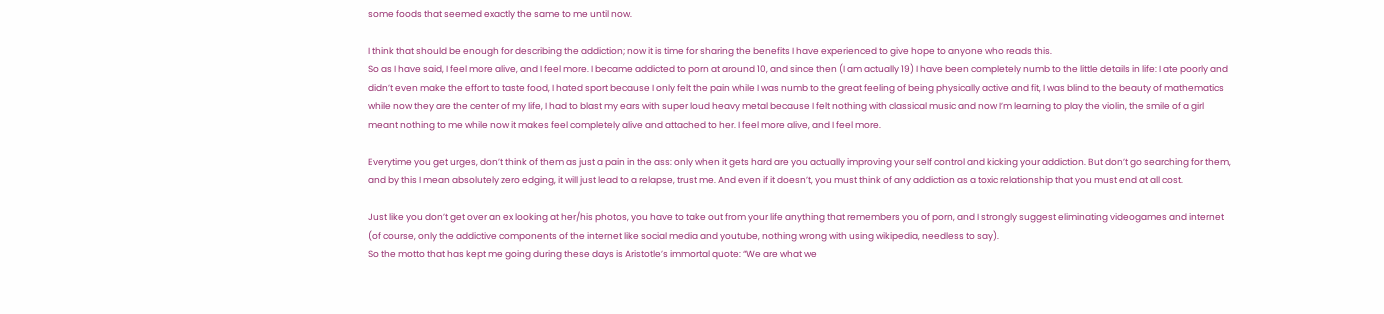some foods that seemed exactly the same to me until now.

I think that should be enough for describing the addiction; now it is time for sharing the benefits I have experienced to give hope to anyone who reads this.
So as I have said, I feel more alive, and I feel more. I became addicted to porn at around 10, and since then (I am actually 19) I have been completely numb to the little details in life: I ate poorly and didn’t even make the effort to taste food, I hated sport because I only felt the pain while I was numb to the great feeling of being physically active and fit, I was blind to the beauty of mathematics while now they are the center of my life, I had to blast my ears with super loud heavy metal because I felt nothing with classical music and now I’m learning to play the violin, the smile of a girl meant nothing to me while now it makes feel completely alive and attached to her. I feel more alive, and I feel more.

Everytime you get urges, don’t think of them as just a pain in the ass: only when it gets hard are you actually improving your self control and kicking your addiction. But don’t go searching for them, and by this I mean absolutely zero edging, it will just lead to a relapse, trust me. And even if it doesn’t, you must think of any addiction as a toxic relationship that you must end at all cost.

Just like you don’t get over an ex looking at her/his photos, you have to take out from your life anything that remembers you of porn, and I strongly suggest eliminating videogames and internet (of course, only the addictive components of the internet like social media and youtube, nothing wrong with using wikipedia, needless to say).
So the motto that has kept me going during these days is Aristotle’s immortal quote: “We are what we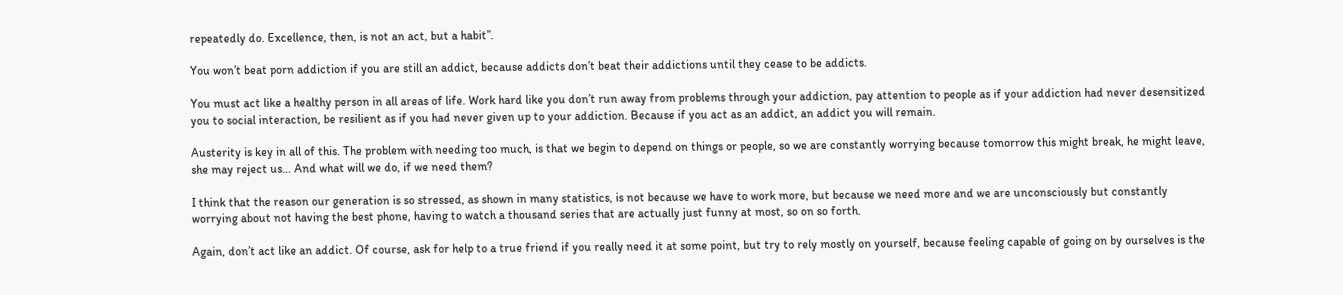repeatedly do. Excellence, then, is not an act, but a habit”.

You won’t beat porn addiction if you are still an addict, because addicts don’t beat their addictions until they cease to be addicts.

You must act like a healthy person in all areas of life. Work hard like you don’t run away from problems through your addiction, pay attention to people as if your addiction had never desensitized you to social interaction, be resilient as if you had never given up to your addiction. Because if you act as an addict, an addict you will remain.

Austerity is key in all of this. The problem with needing too much, is that we begin to depend on things or people, so we are constantly worrying because tomorrow this might break, he might leave, she may reject us… And what will we do, if we need them?

I think that the reason our generation is so stressed, as shown in many statistics, is not because we have to work more, but because we need more and we are unconsciously but constantly worrying about not having the best phone, having to watch a thousand series that are actually just funny at most, so on so forth.

Again, don’t act like an addict. Of course, ask for help to a true friend if you really need it at some point, but try to rely mostly on yourself, because feeling capable of going on by ourselves is the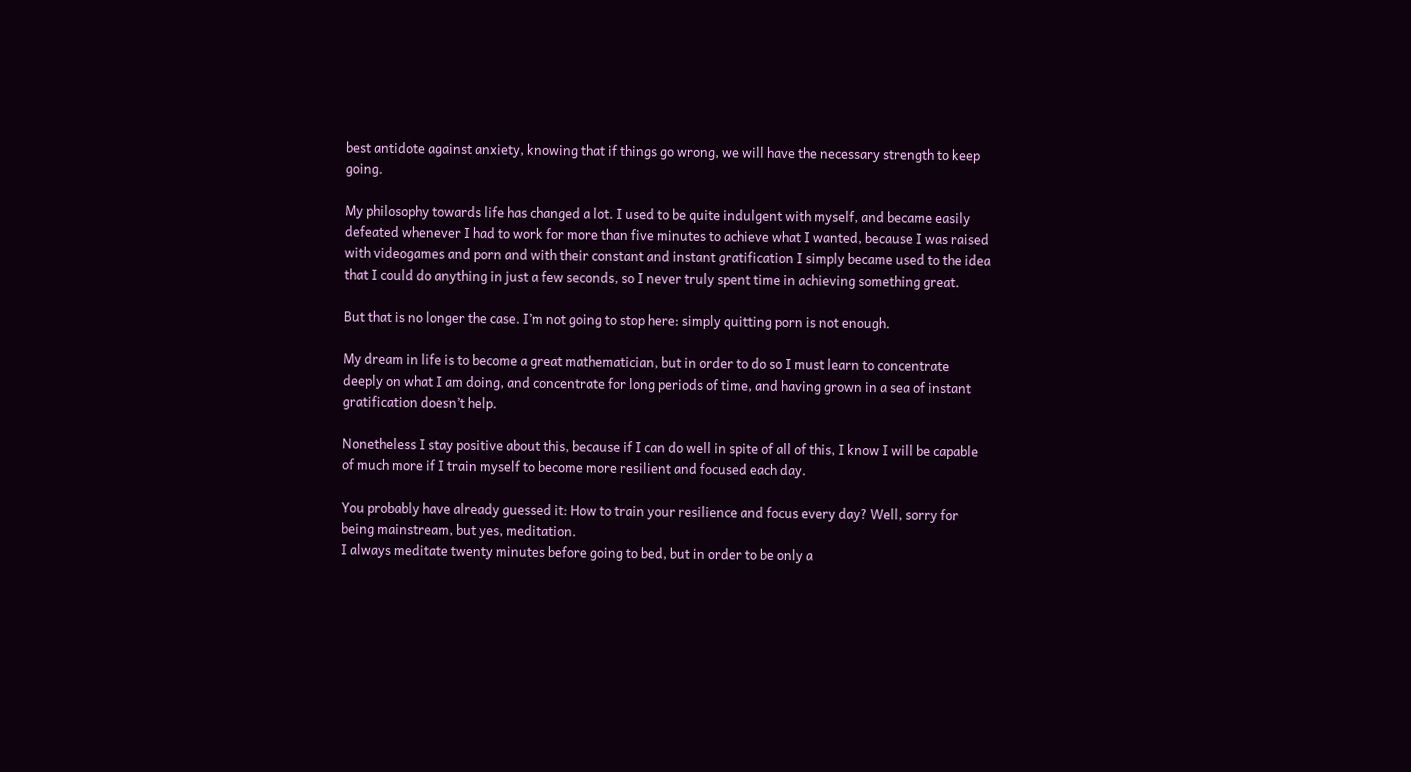best antidote against anxiety, knowing that if things go wrong, we will have the necessary strength to keep going.

My philosophy towards life has changed a lot. I used to be quite indulgent with myself, and became easily defeated whenever I had to work for more than five minutes to achieve what I wanted, because I was raised with videogames and porn and with their constant and instant gratification I simply became used to the idea that I could do anything in just a few seconds, so I never truly spent time in achieving something great.

But that is no longer the case. I’m not going to stop here: simply quitting porn is not enough.

My dream in life is to become a great mathematician, but in order to do so I must learn to concentrate deeply on what I am doing, and concentrate for long periods of time, and having grown in a sea of instant gratification doesn’t help.

Nonetheless I stay positive about this, because if I can do well in spite of all of this, I know I will be capable of much more if I train myself to become more resilient and focused each day.

You probably have already guessed it: How to train your resilience and focus every day? Well, sorry for being mainstream, but yes, meditation.
I always meditate twenty minutes before going to bed, but in order to be only a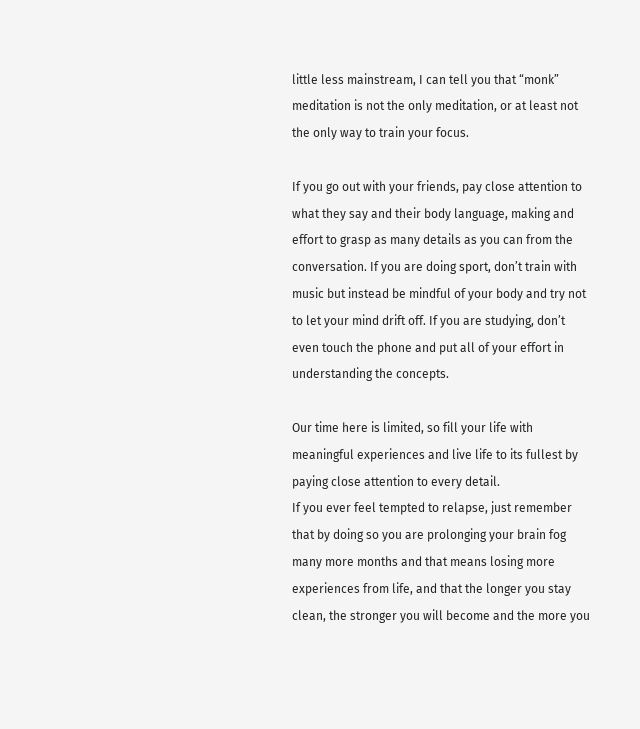little less mainstream, I can tell you that “monk” meditation is not the only meditation, or at least not the only way to train your focus.

If you go out with your friends, pay close attention to what they say and their body language, making and effort to grasp as many details as you can from the conversation. If you are doing sport, don’t train with music but instead be mindful of your body and try not to let your mind drift off. If you are studying, don’t even touch the phone and put all of your effort in understanding the concepts.

Our time here is limited, so fill your life with meaningful experiences and live life to its fullest by paying close attention to every detail.
If you ever feel tempted to relapse, just remember that by doing so you are prolonging your brain fog many more months and that means losing more experiences from life, and that the longer you stay clean, the stronger you will become and the more you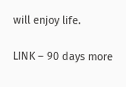will enjoy life.

LINK – 90 days more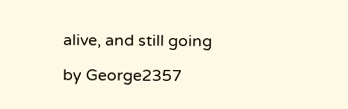alive, and still going

by George2357